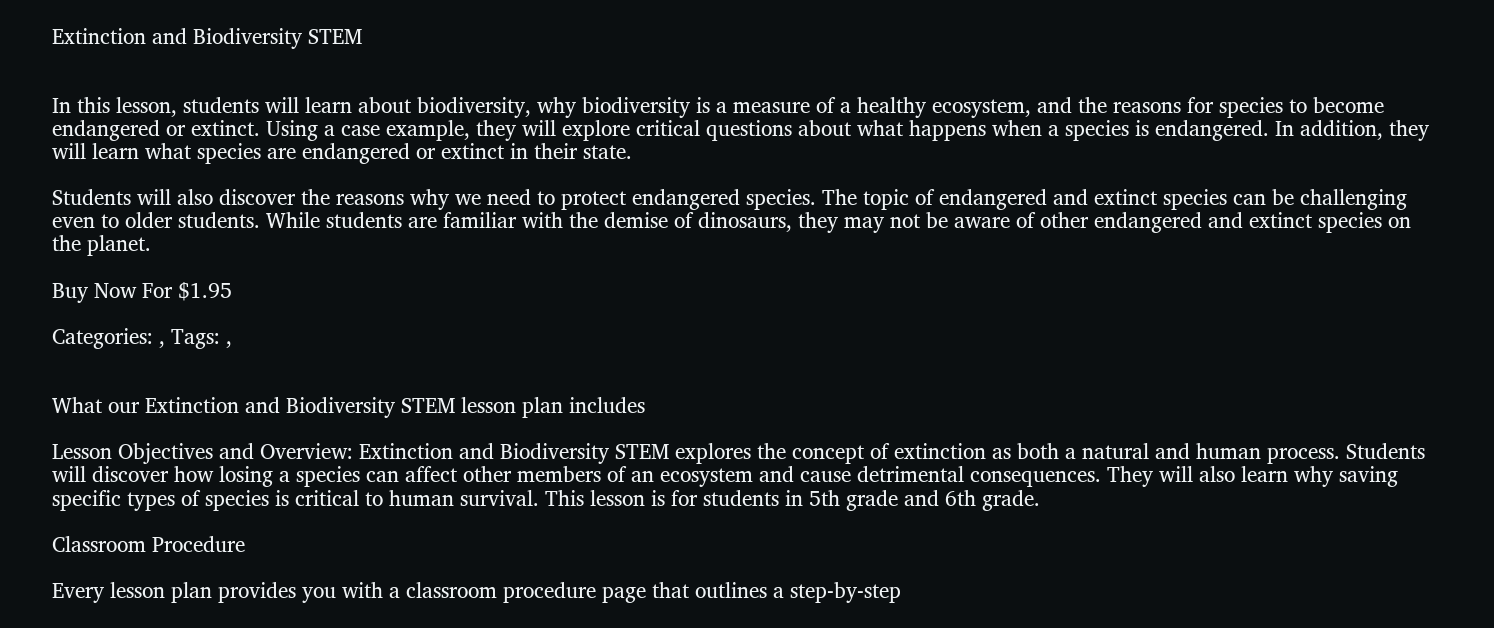Extinction and Biodiversity STEM


In this lesson, students will learn about biodiversity, why biodiversity is a measure of a healthy ecosystem, and the reasons for species to become endangered or extinct. Using a case example, they will explore critical questions about what happens when a species is endangered. In addition, they will learn what species are endangered or extinct in their state.

Students will also discover the reasons why we need to protect endangered species. The topic of endangered and extinct species can be challenging even to older students. While students are familiar with the demise of dinosaurs, they may not be aware of other endangered and extinct species on the planet.

Buy Now For $1.95

Categories: , Tags: ,


What our Extinction and Biodiversity STEM lesson plan includes

Lesson Objectives and Overview: Extinction and Biodiversity STEM explores the concept of extinction as both a natural and human process. Students will discover how losing a species can affect other members of an ecosystem and cause detrimental consequences. They will also learn why saving specific types of species is critical to human survival. This lesson is for students in 5th grade and 6th grade.

Classroom Procedure

Every lesson plan provides you with a classroom procedure page that outlines a step-by-step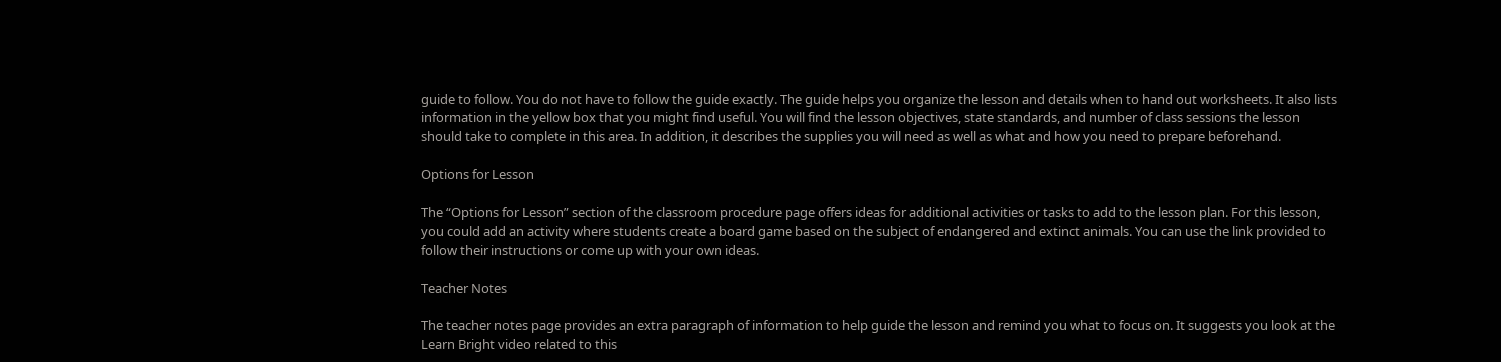guide to follow. You do not have to follow the guide exactly. The guide helps you organize the lesson and details when to hand out worksheets. It also lists information in the yellow box that you might find useful. You will find the lesson objectives, state standards, and number of class sessions the lesson should take to complete in this area. In addition, it describes the supplies you will need as well as what and how you need to prepare beforehand.

Options for Lesson

The “Options for Lesson” section of the classroom procedure page offers ideas for additional activities or tasks to add to the lesson plan. For this lesson, you could add an activity where students create a board game based on the subject of endangered and extinct animals. You can use the link provided to follow their instructions or come up with your own ideas.

Teacher Notes

The teacher notes page provides an extra paragraph of information to help guide the lesson and remind you what to focus on. It suggests you look at the Learn Bright video related to this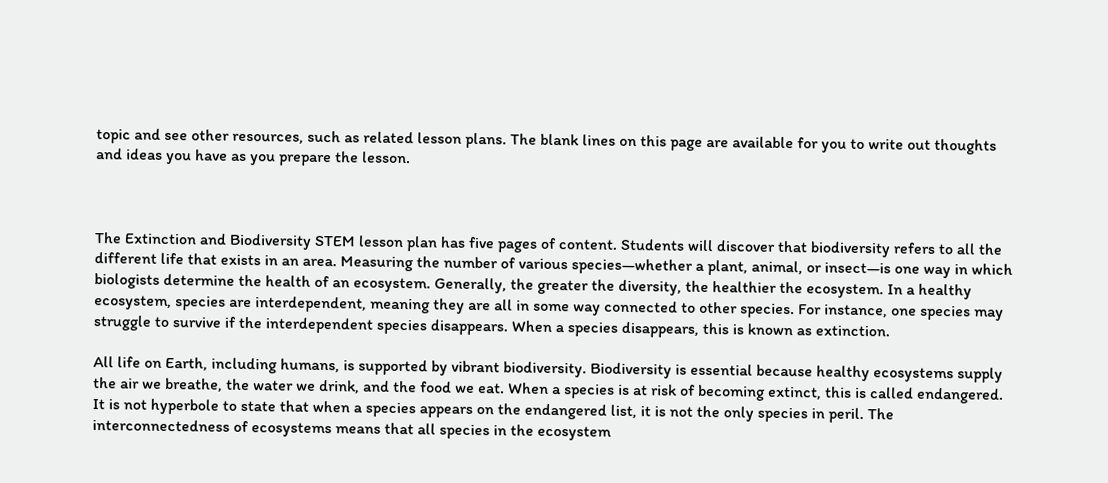topic and see other resources, such as related lesson plans. The blank lines on this page are available for you to write out thoughts and ideas you have as you prepare the lesson.



The Extinction and Biodiversity STEM lesson plan has five pages of content. Students will discover that biodiversity refers to all the different life that exists in an area. Measuring the number of various species—whether a plant, animal, or insect—is one way in which biologists determine the health of an ecosystem. Generally, the greater the diversity, the healthier the ecosystem. In a healthy ecosystem, species are interdependent, meaning they are all in some way connected to other species. For instance, one species may struggle to survive if the interdependent species disappears. When a species disappears, this is known as extinction.

All life on Earth, including humans, is supported by vibrant biodiversity. Biodiversity is essential because healthy ecosystems supply the air we breathe, the water we drink, and the food we eat. When a species is at risk of becoming extinct, this is called endangered. It is not hyperbole to state that when a species appears on the endangered list, it is not the only species in peril. The interconnectedness of ecosystems means that all species in the ecosystem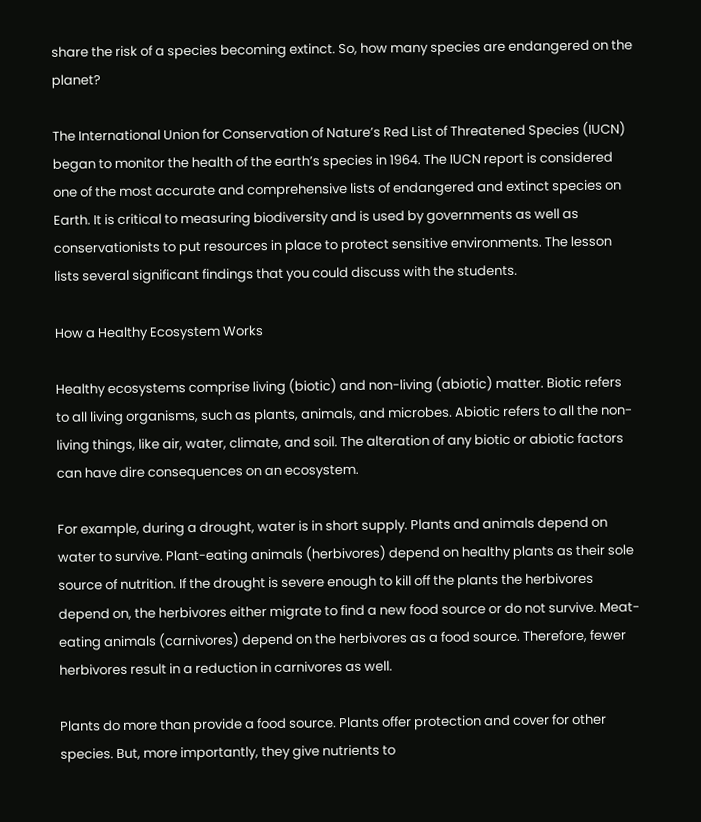share the risk of a species becoming extinct. So, how many species are endangered on the planet?

The International Union for Conservation of Nature’s Red List of Threatened Species (IUCN) began to monitor the health of the earth’s species in 1964. The IUCN report is considered one of the most accurate and comprehensive lists of endangered and extinct species on Earth. It is critical to measuring biodiversity and is used by governments as well as conservationists to put resources in place to protect sensitive environments. The lesson lists several significant findings that you could discuss with the students.

How a Healthy Ecosystem Works

Healthy ecosystems comprise living (biotic) and non-living (abiotic) matter. Biotic refers to all living organisms, such as plants, animals, and microbes. Abiotic refers to all the non-living things, like air, water, climate, and soil. The alteration of any biotic or abiotic factors can have dire consequences on an ecosystem.

For example, during a drought, water is in short supply. Plants and animals depend on water to survive. Plant-eating animals (herbivores) depend on healthy plants as their sole source of nutrition. If the drought is severe enough to kill off the plants the herbivores depend on, the herbivores either migrate to find a new food source or do not survive. Meat-eating animals (carnivores) depend on the herbivores as a food source. Therefore, fewer herbivores result in a reduction in carnivores as well.

Plants do more than provide a food source. Plants offer protection and cover for other species. But, more importantly, they give nutrients to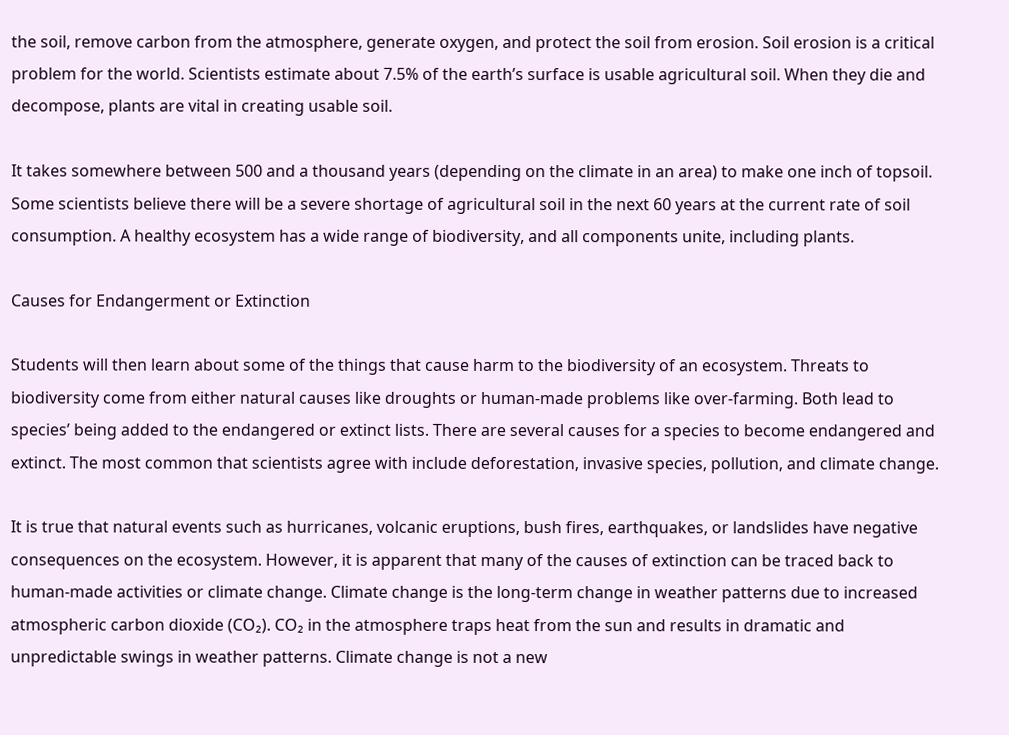the soil, remove carbon from the atmosphere, generate oxygen, and protect the soil from erosion. Soil erosion is a critical problem for the world. Scientists estimate about 7.5% of the earth’s surface is usable agricultural soil. When they die and decompose, plants are vital in creating usable soil.

It takes somewhere between 500 and a thousand years (depending on the climate in an area) to make one inch of topsoil. Some scientists believe there will be a severe shortage of agricultural soil in the next 60 years at the current rate of soil consumption. A healthy ecosystem has a wide range of biodiversity, and all components unite, including plants.

Causes for Endangerment or Extinction

Students will then learn about some of the things that cause harm to the biodiversity of an ecosystem. Threats to biodiversity come from either natural causes like droughts or human-made problems like over-farming. Both lead to species’ being added to the endangered or extinct lists. There are several causes for a species to become endangered and extinct. The most common that scientists agree with include deforestation, invasive species, pollution, and climate change.

It is true that natural events such as hurricanes, volcanic eruptions, bush fires, earthquakes, or landslides have negative consequences on the ecosystem. However, it is apparent that many of the causes of extinction can be traced back to human-made activities or climate change. Climate change is the long-term change in weather patterns due to increased atmospheric carbon dioxide (CO₂). CO₂ in the atmosphere traps heat from the sun and results in dramatic and unpredictable swings in weather patterns. Climate change is not a new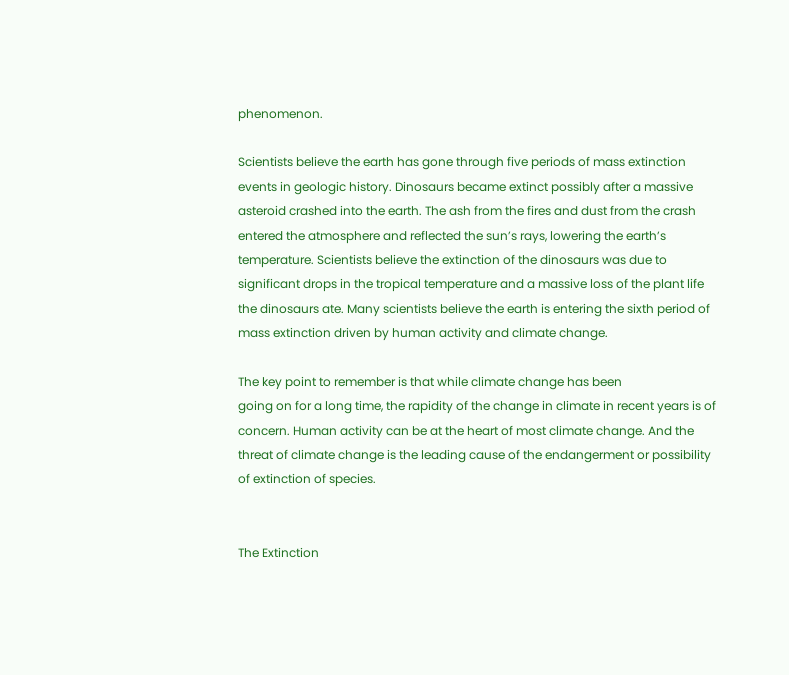phenomenon.

Scientists believe the earth has gone through five periods of mass extinction events in geologic history. Dinosaurs became extinct possibly after a massive asteroid crashed into the earth. The ash from the fires and dust from the crash entered the atmosphere and reflected the sun’s rays, lowering the earth’s temperature. Scientists believe the extinction of the dinosaurs was due to significant drops in the tropical temperature and a massive loss of the plant life the dinosaurs ate. Many scientists believe the earth is entering the sixth period of mass extinction driven by human activity and climate change.

The key point to remember is that while climate change has been
going on for a long time, the rapidity of the change in climate in recent years is of concern. Human activity can be at the heart of most climate change. And the threat of climate change is the leading cause of the endangerment or possibility of extinction of species.


The Extinction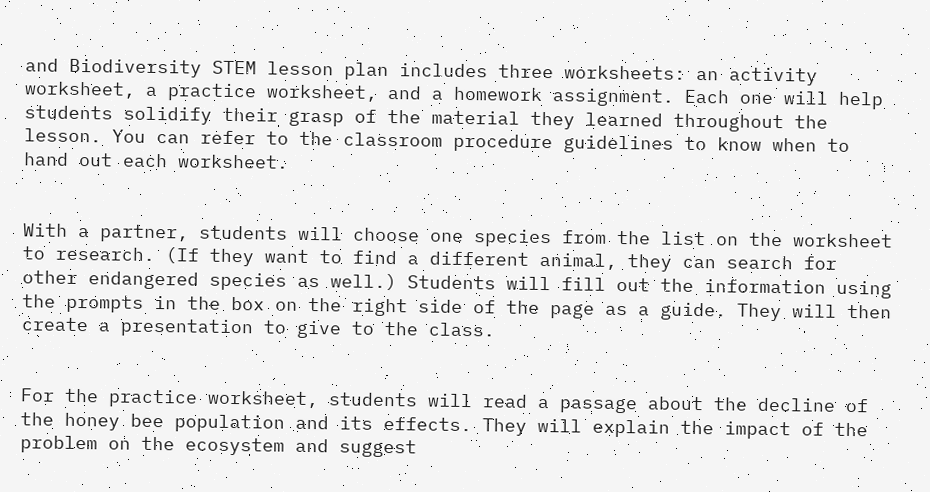and Biodiversity STEM lesson plan includes three worksheets: an activity worksheet, a practice worksheet, and a homework assignment. Each one will help students solidify their grasp of the material they learned throughout the lesson. You can refer to the classroom procedure guidelines to know when to hand out each worksheet.


With a partner, students will choose one species from the list on the worksheet to research. (If they want to find a different animal, they can search for other endangered species as well.) Students will fill out the information using the prompts in the box on the right side of the page as a guide. They will then create a presentation to give to the class.


For the practice worksheet, students will read a passage about the decline of the honey bee population and its effects. They will explain the impact of the problem on the ecosystem and suggest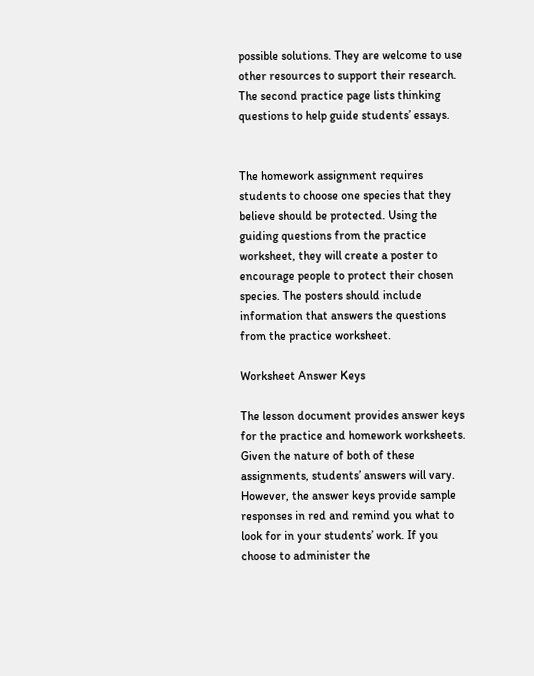possible solutions. They are welcome to use other resources to support their research. The second practice page lists thinking questions to help guide students’ essays.


The homework assignment requires students to choose one species that they believe should be protected. Using the guiding questions from the practice worksheet, they will create a poster to encourage people to protect their chosen species. The posters should include information that answers the questions from the practice worksheet.

Worksheet Answer Keys

The lesson document provides answer keys for the practice and homework worksheets. Given the nature of both of these assignments, students’ answers will vary. However, the answer keys provide sample responses in red and remind you what to look for in your students’ work. If you choose to administer the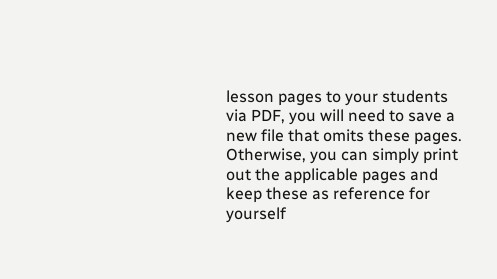lesson pages to your students via PDF, you will need to save a new file that omits these pages. Otherwise, you can simply print out the applicable pages and keep these as reference for yourself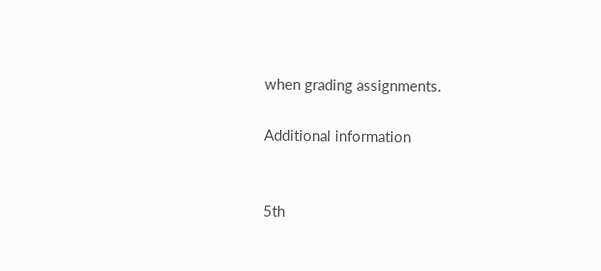when grading assignments.

Additional information


5th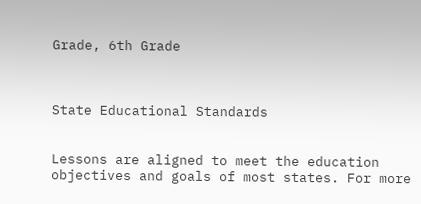Grade, 6th Grade



State Educational Standards


Lessons are aligned to meet the education objectives and goals of most states. For more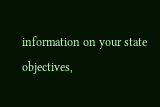information on your state objectives,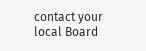contact your local Board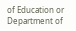of Education or Department of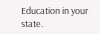Education in your state.